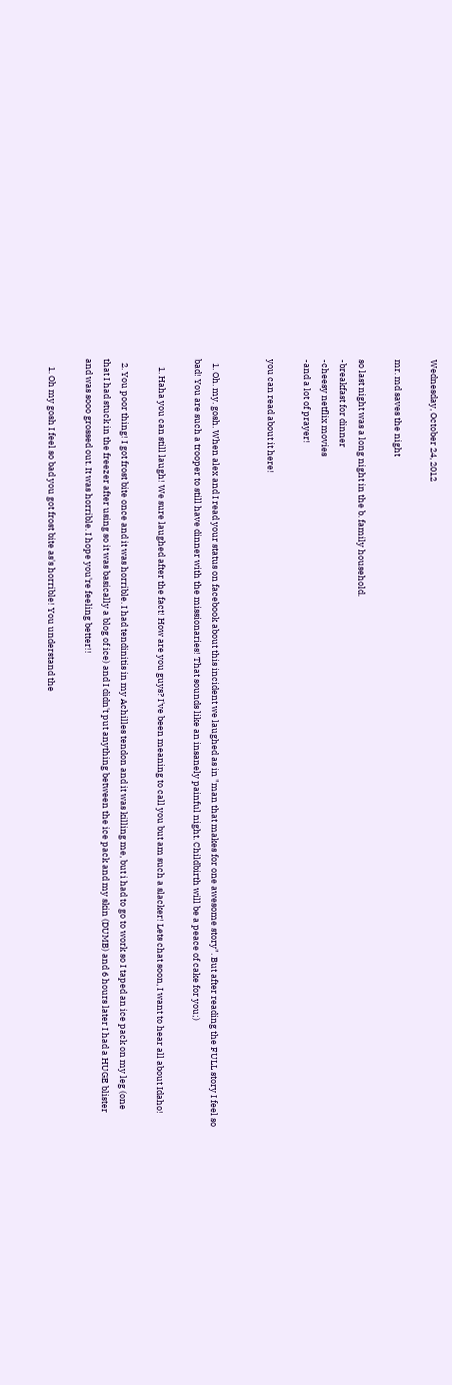Wednesday, October 24, 2012

mr. md saves the night

so last night was a long night in the b. family household.
-breakfast for dinner
-cheesy netflix movies
-and a lot of prayer!

you can read about it here!


  1. Oh. my. gosh. When alex and I read your status on facebook about this incident we laughed as in "man that makes for one awesome story". But after reading the FULL story I feel so bad! You are such a trooper to still have dinner with the missionaries! That sounds like an insanely painful night. Childbirth will be a peace of cake for you;)

    1. Haha you can still laugh! We sure laughed after the fact! How are you guys? I've been meaning to call you but am such a slacker! Lets chat soon, I want to hear all about Idaho!

  2. You poor thing! I got frost bite once and it was horrible. I had tendinitis in my Achilles tendon and it was killing me, but i had to go to work so I taped an ice pack on my leg (one that I had stuck in the freezer after using so it was basically a blog of ice) and I didn't put anything between the ice pack and my skin (DUMB) and 6 hours later I had a HUGE blister and was sooo grossed out. It was horrible. I hope you're feeling better!!

    1. Oh my gosh I feel so bad you got frost bite as's horrible! You understand the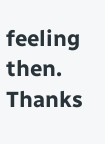feeling then. Thanks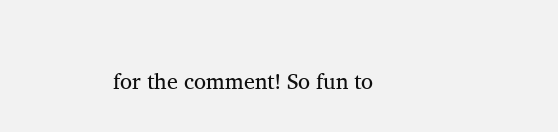for the comment! So fun to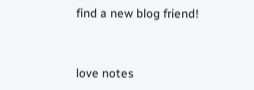find a new blog friend!


love notes